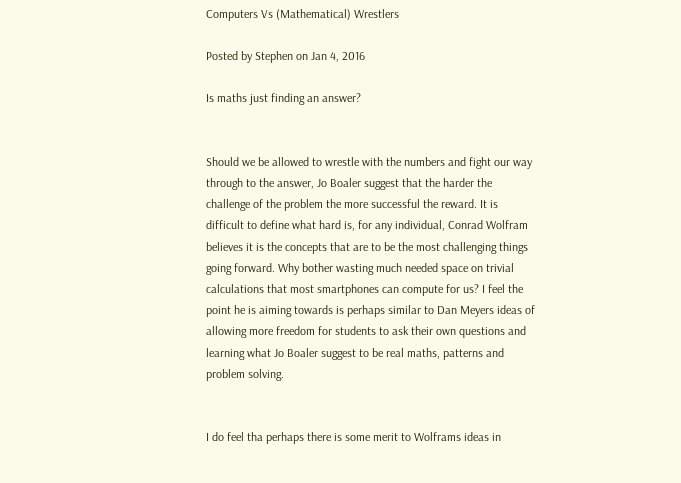Computers Vs (Mathematical) Wrestlers

Posted by Stephen on Jan 4, 2016

Is maths just finding an answer?


Should we be allowed to wrestle with the numbers and fight our way through to the answer, Jo Boaler suggest that the harder the challenge of the problem the more successful the reward. It is difficult to define what hard is, for any individual, Conrad Wolfram believes it is the concepts that are to be the most challenging things going forward. Why bother wasting much needed space on trivial calculations that most smartphones can compute for us? I feel the point he is aiming towards is perhaps similar to Dan Meyers ideas of allowing more freedom for students to ask their own questions and learning what Jo Boaler suggest to be real maths, patterns and problem solving.


I do feel tha perhaps there is some merit to Wolframs ideas in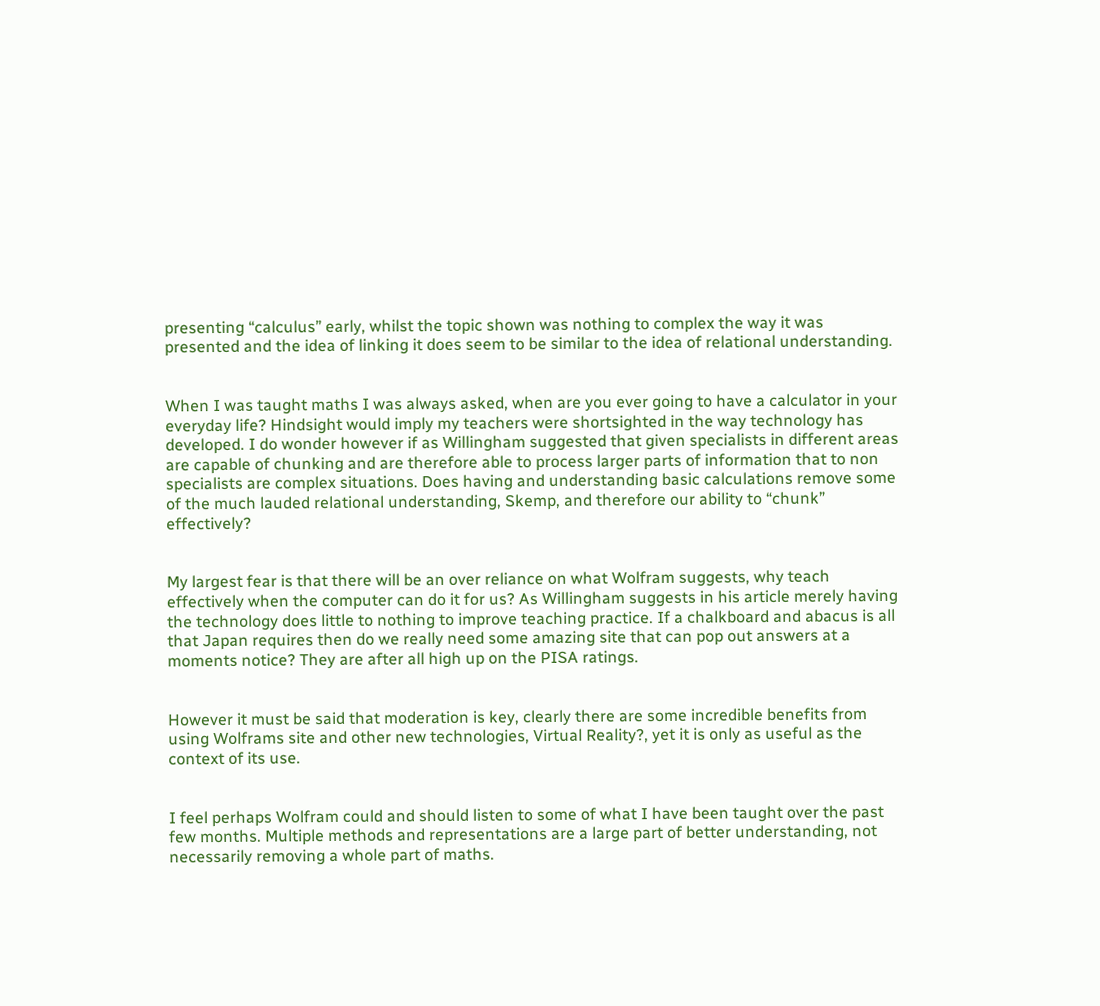presenting “calculus” early, whilst the topic shown was nothing to complex the way it was presented and the idea of linking it does seem to be similar to the idea of relational understanding.


When I was taught maths I was always asked, when are you ever going to have a calculator in your everyday life? Hindsight would imply my teachers were shortsighted in the way technology has developed. I do wonder however if as Willingham suggested that given specialists in different areas are capable of chunking and are therefore able to process larger parts of information that to non specialists are complex situations. Does having and understanding basic calculations remove some of the much lauded relational understanding, Skemp, and therefore our ability to “chunk” effectively?


My largest fear is that there will be an over reliance on what Wolfram suggests, why teach effectively when the computer can do it for us? As Willingham suggests in his article merely having the technology does little to nothing to improve teaching practice. If a chalkboard and abacus is all that Japan requires then do we really need some amazing site that can pop out answers at a moments notice? They are after all high up on the PISA ratings.


However it must be said that moderation is key, clearly there are some incredible benefits from using Wolframs site and other new technologies, Virtual Reality?, yet it is only as useful as the context of its use.


I feel perhaps Wolfram could and should listen to some of what I have been taught over the past few months. Multiple methods and representations are a large part of better understanding, not necessarily removing a whole part of maths.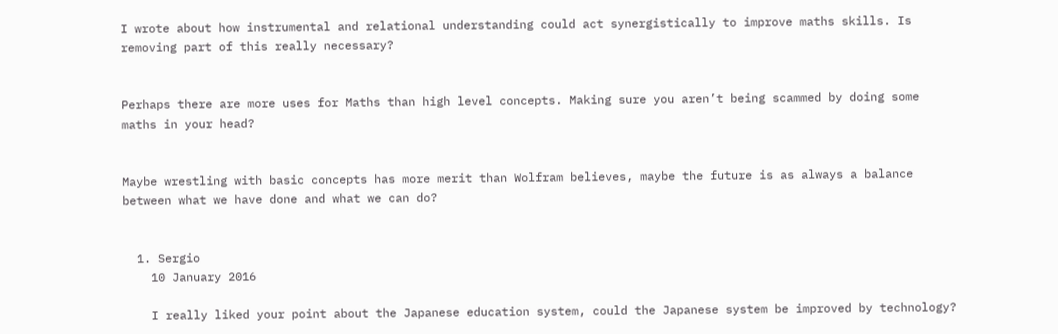I wrote about how instrumental and relational understanding could act synergistically to improve maths skills. Is removing part of this really necessary?


Perhaps there are more uses for Maths than high level concepts. Making sure you aren’t being scammed by doing some maths in your head?


Maybe wrestling with basic concepts has more merit than Wolfram believes, maybe the future is as always a balance between what we have done and what we can do?


  1. Sergio
    10 January 2016

    I really liked your point about the Japanese education system, could the Japanese system be improved by technology?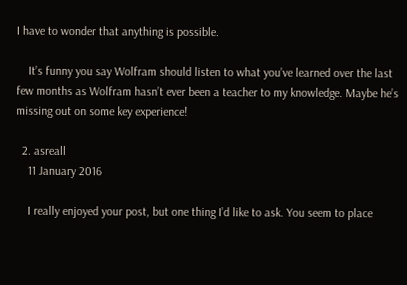I have to wonder that anything is possible.

    It’s funny you say Wolfram should listen to what you’ve learned over the last few months as Wolfram hasn’t ever been a teacher to my knowledge. Maybe he’s missing out on some key experience!

  2. asreall
    11 January 2016

    I really enjoyed your post, but one thing I’d like to ask. You seem to place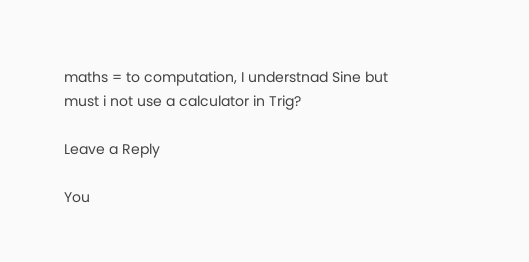maths = to computation, I understnad Sine but must i not use a calculator in Trig?

Leave a Reply

You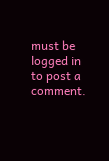must be logged in to post a comment.